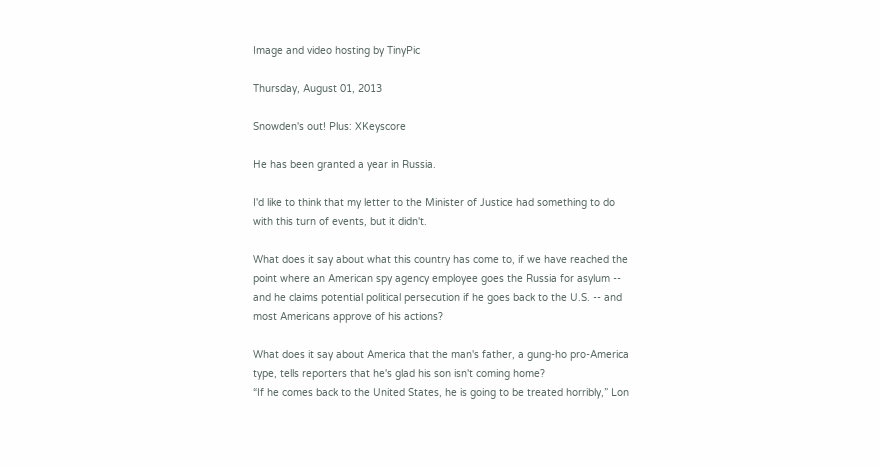Image and video hosting by TinyPic

Thursday, August 01, 2013

Snowden's out! Plus: XKeyscore

He has been granted a year in Russia.

I'd like to think that my letter to the Minister of Justice had something to do with this turn of events, but it didn't.

What does it say about what this country has come to, if we have reached the point where an American spy agency employee goes the Russia for asylum -- and he claims potential political persecution if he goes back to the U.S. -- and most Americans approve of his actions?

What does it say about America that the man's father, a gung-ho pro-America type, tells reporters that he's glad his son isn't coming home?
“If he comes back to the United States, he is going to be treated horribly,” Lon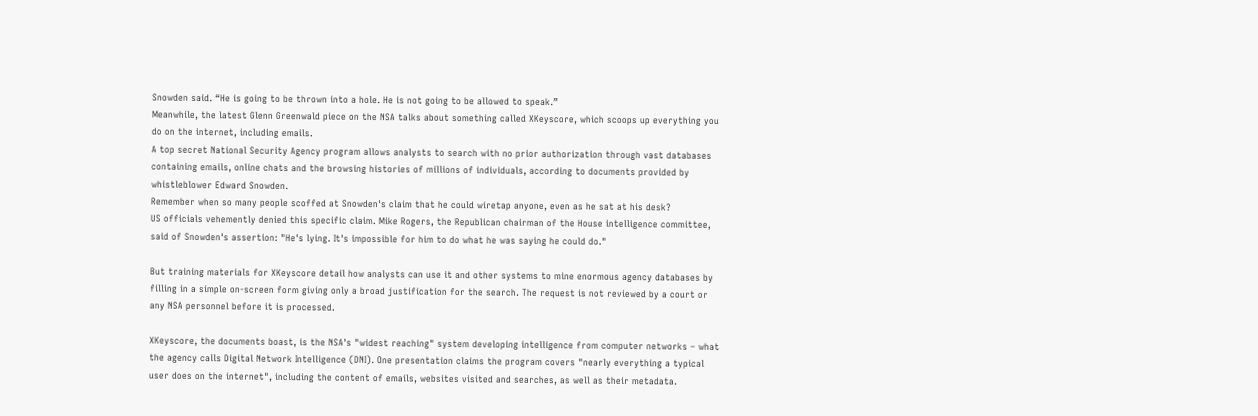Snowden said. “He is going to be thrown into a hole. He is not going to be allowed to speak.”
Meanwhile, the latest Glenn Greenwald piece on the NSA talks about something called XKeyscore, which scoops up everything you do on the internet, including emails.
A top secret National Security Agency program allows analysts to search with no prior authorization through vast databases containing emails, online chats and the browsing histories of millions of individuals, according to documents provided by whistleblower Edward Snowden.
Remember when so many people scoffed at Snowden's claim that he could wiretap anyone, even as he sat at his desk?
US officials vehemently denied this specific claim. Mike Rogers, the Republican chairman of the House intelligence committee, said of Snowden's assertion: "He's lying. It's impossible for him to do what he was saying he could do."

But training materials for XKeyscore detail how analysts can use it and other systems to mine enormous agency databases by filling in a simple on-screen form giving only a broad justification for the search. The request is not reviewed by a court or any NSA personnel before it is processed.

XKeyscore, the documents boast, is the NSA's "widest reaching" system developing intelligence from computer networks – what the agency calls Digital Network Intelligence (DNI). One presentation claims the program covers "nearly everything a typical user does on the internet", including the content of emails, websites visited and searches, as well as their metadata.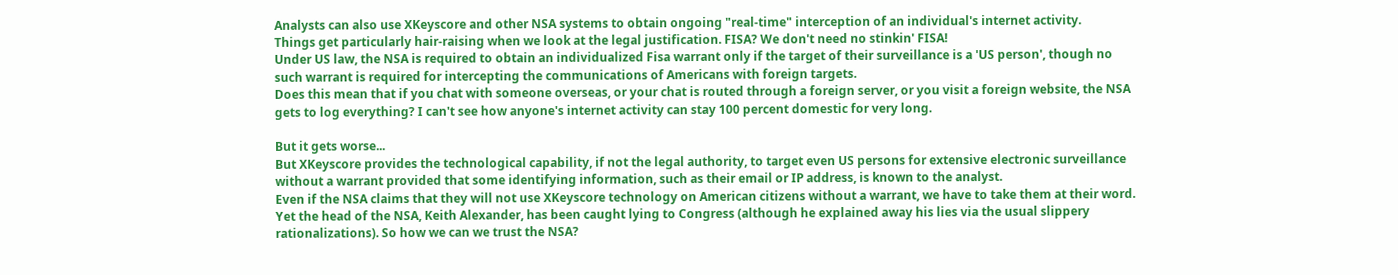Analysts can also use XKeyscore and other NSA systems to obtain ongoing "real-time" interception of an individual's internet activity.
Things get particularly hair-raising when we look at the legal justification. FISA? We don't need no stinkin' FISA!
Under US law, the NSA is required to obtain an individualized Fisa warrant only if the target of their surveillance is a 'US person', though no such warrant is required for intercepting the communications of Americans with foreign targets.
Does this mean that if you chat with someone overseas, or your chat is routed through a foreign server, or you visit a foreign website, the NSA gets to log everything? I can't see how anyone's internet activity can stay 100 percent domestic for very long.

But it gets worse...
But XKeyscore provides the technological capability, if not the legal authority, to target even US persons for extensive electronic surveillance without a warrant provided that some identifying information, such as their email or IP address, is known to the analyst.
Even if the NSA claims that they will not use XKeyscore technology on American citizens without a warrant, we have to take them at their word. Yet the head of the NSA, Keith Alexander, has been caught lying to Congress (although he explained away his lies via the usual slippery rationalizations). So how we can we trust the NSA?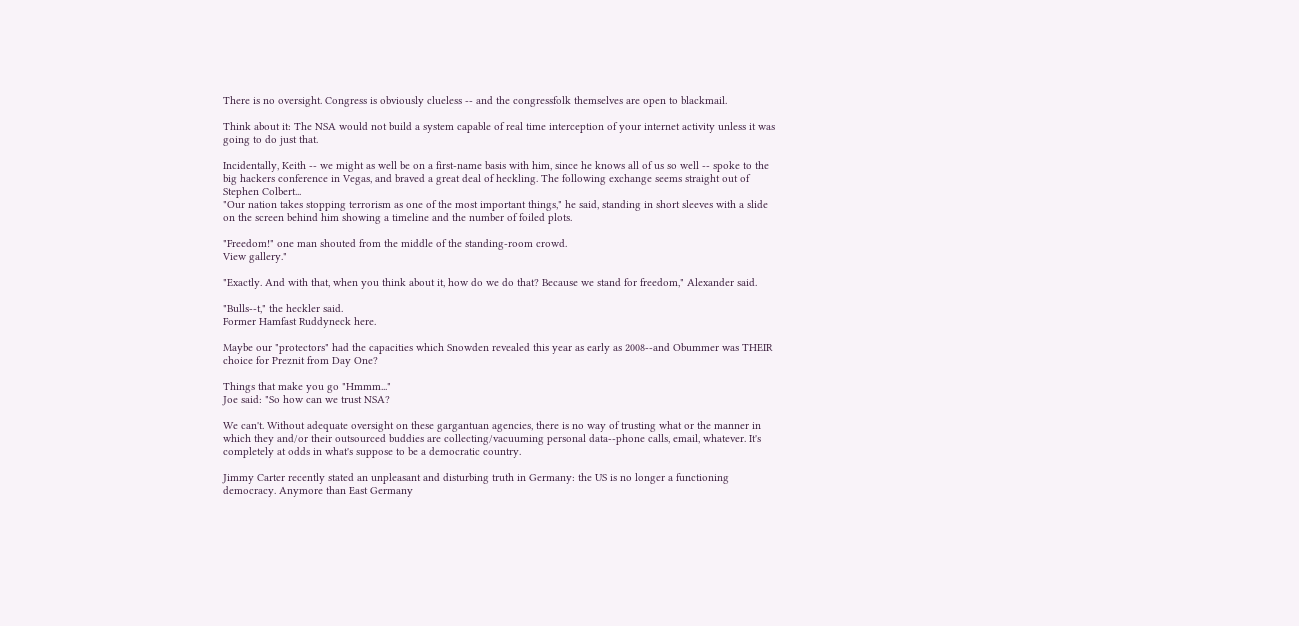There is no oversight. Congress is obviously clueless -- and the congressfolk themselves are open to blackmail.

Think about it: The NSA would not build a system capable of real time interception of your internet activity unless it was going to do just that.

Incidentally, Keith -- we might as well be on a first-name basis with him, since he knows all of us so well -- spoke to the big hackers conference in Vegas, and braved a great deal of heckling. The following exchange seems straight out of Stephen Colbert...
"Our nation takes stopping terrorism as one of the most important things," he said, standing in short sleeves with a slide on the screen behind him showing a timeline and the number of foiled plots.

"Freedom!" one man shouted from the middle of the standing-room crowd.
View gallery."

"Exactly. And with that, when you think about it, how do we do that? Because we stand for freedom," Alexander said.

"Bulls--t," the heckler said.
Former Hamfast Ruddyneck here.

Maybe our "protectors" had the capacities which Snowden revealed this year as early as 2008--and Obummer was THEIR choice for Preznit from Day One?

Things that make you go "Hmmm..."
Joe said: "So how can we trust NSA?

We can't. Without adequate oversight on these gargantuan agencies, there is no way of trusting what or the manner in which they and/or their outsourced buddies are collecting/vacuuming personal data--phone calls, email, whatever. It's completely at odds in what's suppose to be a democratic country.

Jimmy Carter recently stated an unpleasant and disturbing truth in Germany: the US is no longer a functioning democracy. Anymore than East Germany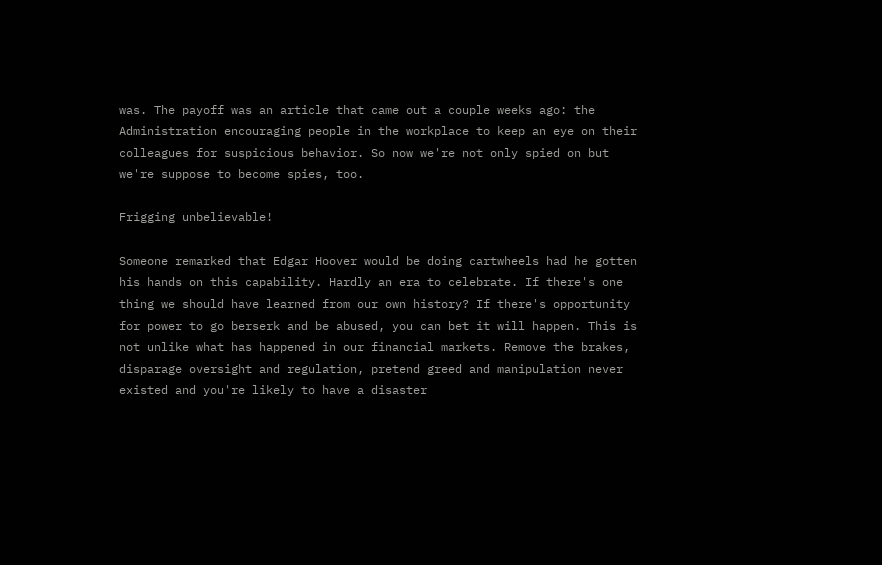was. The payoff was an article that came out a couple weeks ago: the Administration encouraging people in the workplace to keep an eye on their colleagues for suspicious behavior. So now we're not only spied on but we're suppose to become spies, too.

Frigging unbelievable!

Someone remarked that Edgar Hoover would be doing cartwheels had he gotten his hands on this capability. Hardly an era to celebrate. If there's one thing we should have learned from our own history? If there's opportunity for power to go berserk and be abused, you can bet it will happen. This is not unlike what has happened in our financial markets. Remove the brakes, disparage oversight and regulation, pretend greed and manipulation never existed and you're likely to have a disaster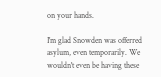on your hands.

I'm glad Snowden was offerred asylum, even temporarily. We wouldn't even be having these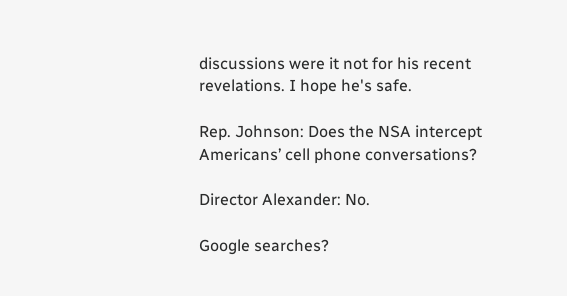discussions were it not for his recent revelations. I hope he's safe.

Rep. Johnson: Does the NSA intercept Americans’ cell phone conversations?

Director Alexander: No.

Google searches?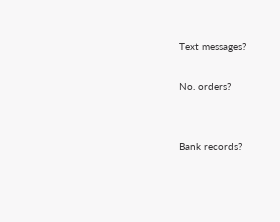Text messages?

No. orders?


Bank records?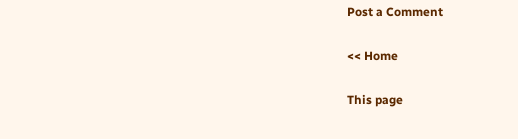Post a Comment

<< Home

This page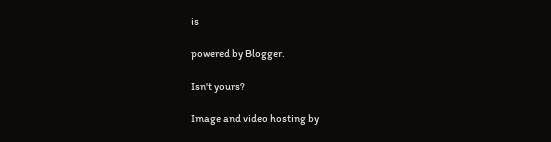is

powered by Blogger.

Isn't yours?

Image and video hosting by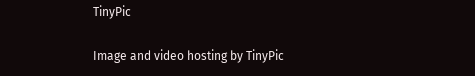TinyPic

Image and video hosting by TinyPic